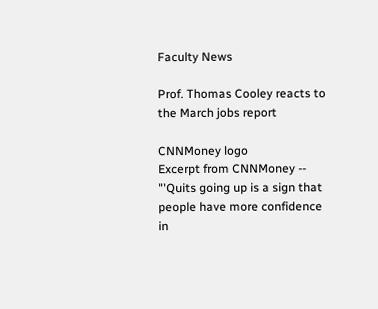Faculty News

Prof. Thomas Cooley reacts to the March jobs report

CNNMoney logo
Excerpt from CNNMoney -- "'Quits going up is a sign that people have more confidence in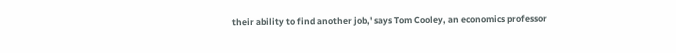their ability to find another job,' says Tom Cooley, an economics professor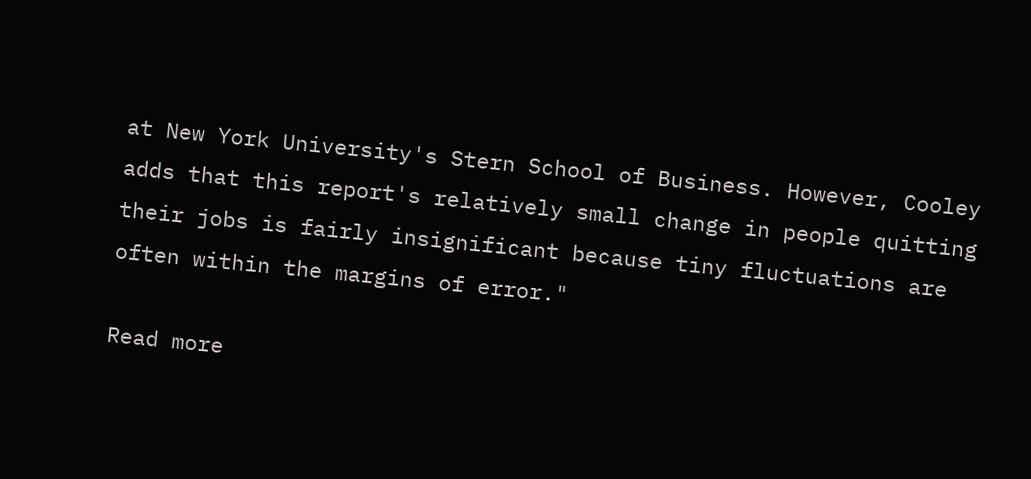at New York University's Stern School of Business. However, Cooley adds that this report's relatively small change in people quitting their jobs is fairly insignificant because tiny fluctuations are often within the margins of error."

Read more